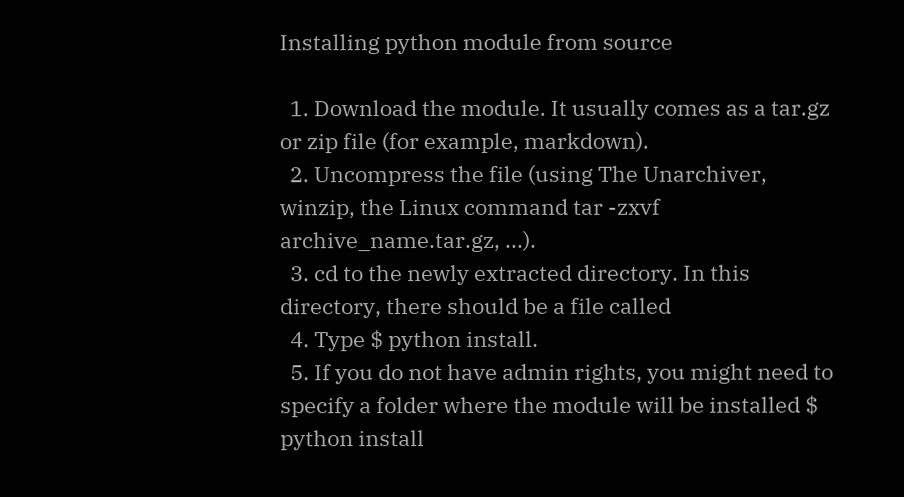Installing python module from source

  1. Download the module. It usually comes as a tar.gz or zip file (for example, markdown).
  2. Uncompress the file (using The Unarchiver, winzip, the Linux command tar -zxvf archive_name.tar.gz, ...).
  3. cd to the newly extracted directory. In this directory, there should be a file called
  4. Type $ python install.
  5. If you do not have admin rights, you might need to specify a folder where the module will be installed $ python install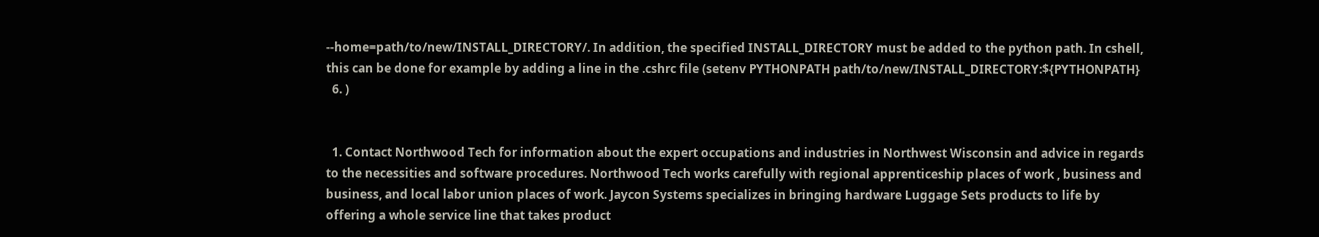--home=path/to/new/INSTALL_DIRECTORY/. In addition, the specified INSTALL_DIRECTORY must be added to the python path. In cshell, this can be done for example by adding a line in the .cshrc file (setenv PYTHONPATH path/to/new/INSTALL_DIRECTORY:${PYTHONPATH}
  6. )


  1. Contact Northwood Tech for information about the expert occupations and industries in Northwest Wisconsin and advice in regards to the necessities and software procedures. Northwood Tech works carefully with regional apprenticeship places of work , business and business, and local labor union places of work. Jaycon Systems specializes in bringing hardware Luggage Sets products to life by offering a whole service line that takes product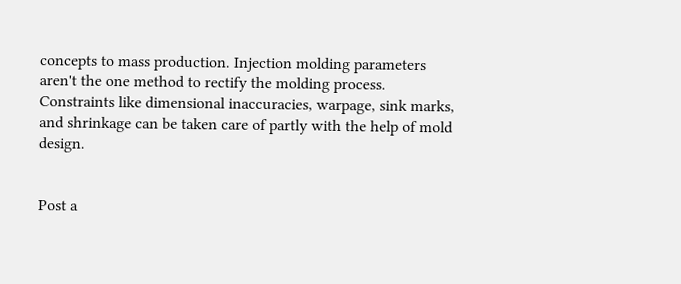concepts to mass production. Injection molding parameters aren't the one method to rectify the molding process. Constraints like dimensional inaccuracies, warpage, sink marks, and shrinkage can be taken care of partly with the help of mold design.


Post a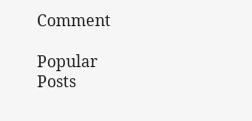Comment

Popular Posts